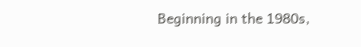Beginning in the 1980s,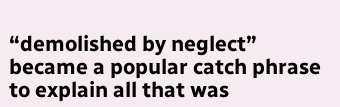“demolished by neglect” became a popular catch phrase to explain all that was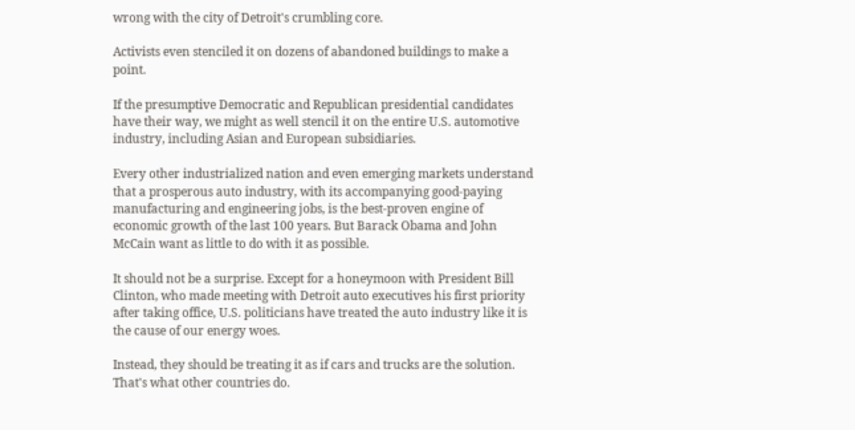wrong with the city of Detroit's crumbling core.

Activists even stenciled it on dozens of abandoned buildings to make a point.

If the presumptive Democratic and Republican presidential candidates have their way, we might as well stencil it on the entire U.S. automotive industry, including Asian and European subsidiaries.

Every other industrialized nation and even emerging markets understand that a prosperous auto industry, with its accompanying good-paying manufacturing and engineering jobs, is the best-proven engine of economic growth of the last 100 years. But Barack Obama and John McCain want as little to do with it as possible.

It should not be a surprise. Except for a honeymoon with President Bill Clinton, who made meeting with Detroit auto executives his first priority after taking office, U.S. politicians have treated the auto industry like it is the cause of our energy woes.

Instead, they should be treating it as if cars and trucks are the solution. That's what other countries do.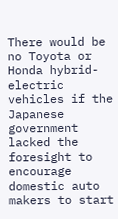There would be no Toyota or Honda hybrid-electric vehicles if the Japanese government lacked the foresight to encourage domestic auto makers to start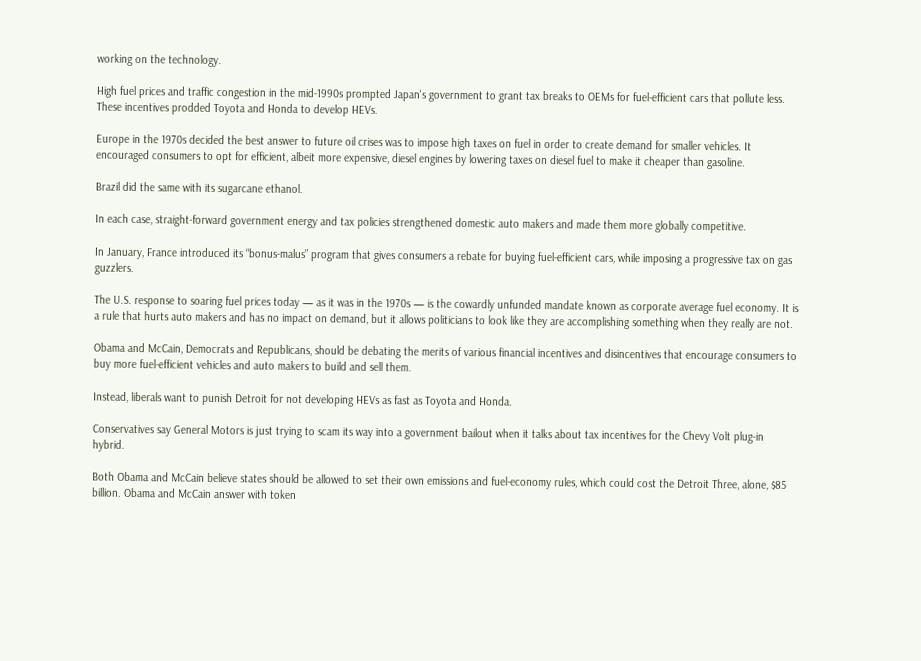working on the technology.

High fuel prices and traffic congestion in the mid-1990s prompted Japan's government to grant tax breaks to OEMs for fuel-efficient cars that pollute less. These incentives prodded Toyota and Honda to develop HEVs.

Europe in the 1970s decided the best answer to future oil crises was to impose high taxes on fuel in order to create demand for smaller vehicles. It encouraged consumers to opt for efficient, albeit more expensive, diesel engines by lowering taxes on diesel fuel to make it cheaper than gasoline.

Brazil did the same with its sugarcane ethanol.

In each case, straight-forward government energy and tax policies strengthened domestic auto makers and made them more globally competitive.

In January, France introduced its “bonus-malus” program that gives consumers a rebate for buying fuel-efficient cars, while imposing a progressive tax on gas guzzlers.

The U.S. response to soaring fuel prices today — as it was in the 1970s — is the cowardly unfunded mandate known as corporate average fuel economy. It is a rule that hurts auto makers and has no impact on demand, but it allows politicians to look like they are accomplishing something when they really are not.

Obama and McCain, Democrats and Republicans, should be debating the merits of various financial incentives and disincentives that encourage consumers to buy more fuel-efficient vehicles and auto makers to build and sell them.

Instead, liberals want to punish Detroit for not developing HEVs as fast as Toyota and Honda.

Conservatives say General Motors is just trying to scam its way into a government bailout when it talks about tax incentives for the Chevy Volt plug-in hybrid.

Both Obama and McCain believe states should be allowed to set their own emissions and fuel-economy rules, which could cost the Detroit Three, alone, $85 billion. Obama and McCain answer with token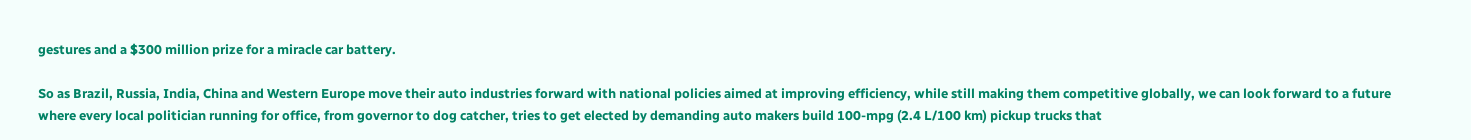gestures and a $300 million prize for a miracle car battery.

So as Brazil, Russia, India, China and Western Europe move their auto industries forward with national policies aimed at improving efficiency, while still making them competitive globally, we can look forward to a future where every local politician running for office, from governor to dog catcher, tries to get elected by demanding auto makers build 100-mpg (2.4 L/100 km) pickup trucks that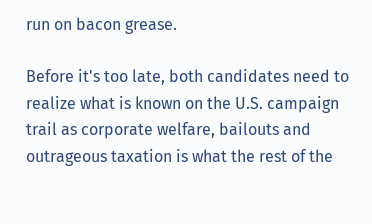run on bacon grease.

Before it's too late, both candidates need to realize what is known on the U.S. campaign trail as corporate welfare, bailouts and outrageous taxation is what the rest of the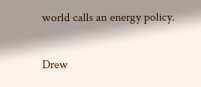world calls an energy policy.

Drew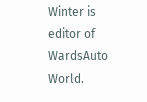Winter is editor of WardsAuto World.